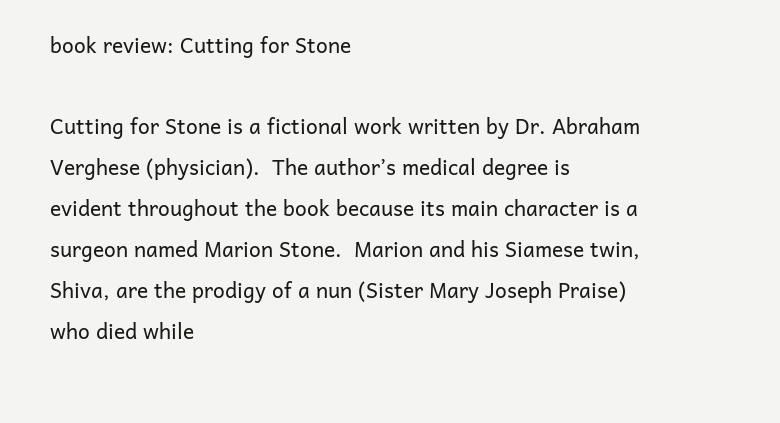book review: Cutting for Stone

Cutting for Stone is a fictional work written by Dr. Abraham Verghese (physician).  The author’s medical degree is evident throughout the book because its main character is a surgeon named Marion Stone.  Marion and his Siamese twin, Shiva, are the prodigy of a nun (Sister Mary Joseph Praise) who died while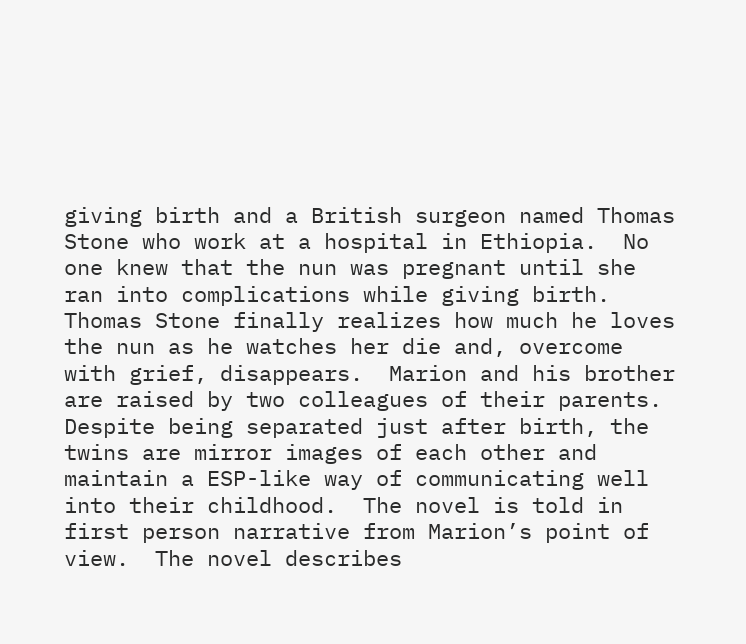giving birth and a British surgeon named Thomas Stone who work at a hospital in Ethiopia.  No one knew that the nun was pregnant until she ran into complications while giving birth.  Thomas Stone finally realizes how much he loves the nun as he watches her die and, overcome with grief, disappears.  Marion and his brother are raised by two colleagues of their parents.  Despite being separated just after birth, the twins are mirror images of each other and maintain a ESP-like way of communicating well into their childhood.  The novel is told in first person narrative from Marion’s point of view.  The novel describes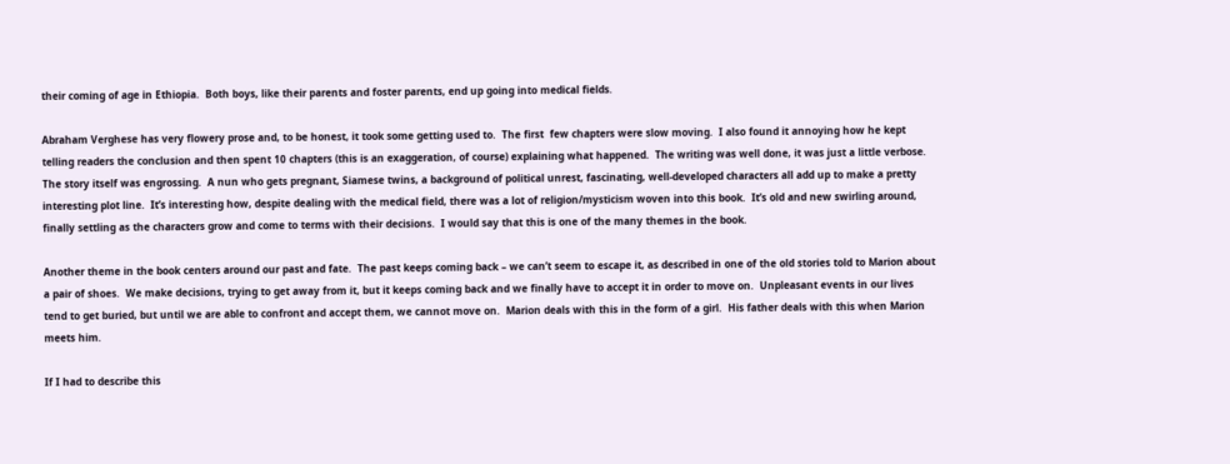their coming of age in Ethiopia.  Both boys, like their parents and foster parents, end up going into medical fields.

Abraham Verghese has very flowery prose and, to be honest, it took some getting used to.  The first  few chapters were slow moving.  I also found it annoying how he kept telling readers the conclusion and then spent 10 chapters (this is an exaggeration, of course) explaining what happened.  The writing was well done, it was just a little verbose.  The story itself was engrossing.  A nun who gets pregnant, Siamese twins, a background of political unrest, fascinating, well-developed characters all add up to make a pretty interesting plot line.  It’s interesting how, despite dealing with the medical field, there was a lot of religion/mysticism woven into this book.  It’s old and new swirling around, finally settling as the characters grow and come to terms with their decisions.  I would say that this is one of the many themes in the book.

Another theme in the book centers around our past and fate.  The past keeps coming back – we can’t seem to escape it, as described in one of the old stories told to Marion about a pair of shoes.  We make decisions, trying to get away from it, but it keeps coming back and we finally have to accept it in order to move on.  Unpleasant events in our lives tend to get buried, but until we are able to confront and accept them, we cannot move on.  Marion deals with this in the form of a girl.  His father deals with this when Marion meets him.

If I had to describe this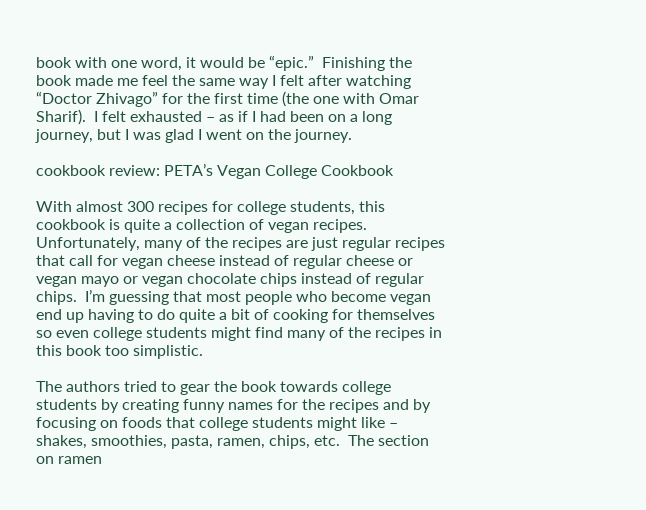book with one word, it would be “epic.”  Finishing the book made me feel the same way I felt after watching “Doctor Zhivago” for the first time (the one with Omar Sharif).  I felt exhausted – as if I had been on a long journey, but I was glad I went on the journey.

cookbook review: PETA’s Vegan College Cookbook

With almost 300 recipes for college students, this cookbook is quite a collection of vegan recipes.  Unfortunately, many of the recipes are just regular recipes that call for vegan cheese instead of regular cheese or vegan mayo or vegan chocolate chips instead of regular chips.  I’m guessing that most people who become vegan end up having to do quite a bit of cooking for themselves so even college students might find many of the recipes in this book too simplistic.

The authors tried to gear the book towards college students by creating funny names for the recipes and by focusing on foods that college students might like – shakes, smoothies, pasta, ramen, chips, etc.  The section on ramen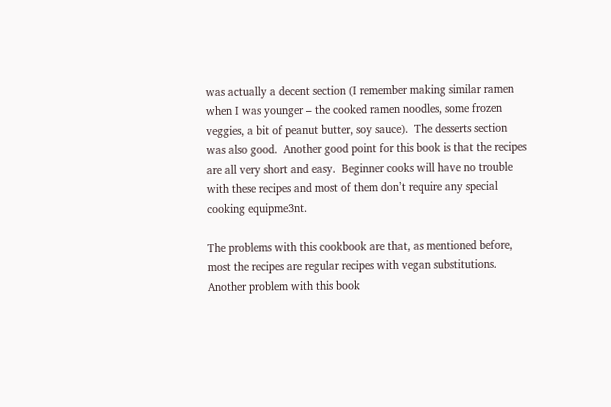was actually a decent section (I remember making similar ramen when I was younger – the cooked ramen noodles, some frozen veggies, a bit of peanut butter, soy sauce).  The desserts section was also good.  Another good point for this book is that the recipes are all very short and easy.  Beginner cooks will have no trouble with these recipes and most of them don’t require any special cooking equipme3nt.

The problems with this cookbook are that, as mentioned before, most the recipes are regular recipes with vegan substitutions.  Another problem with this book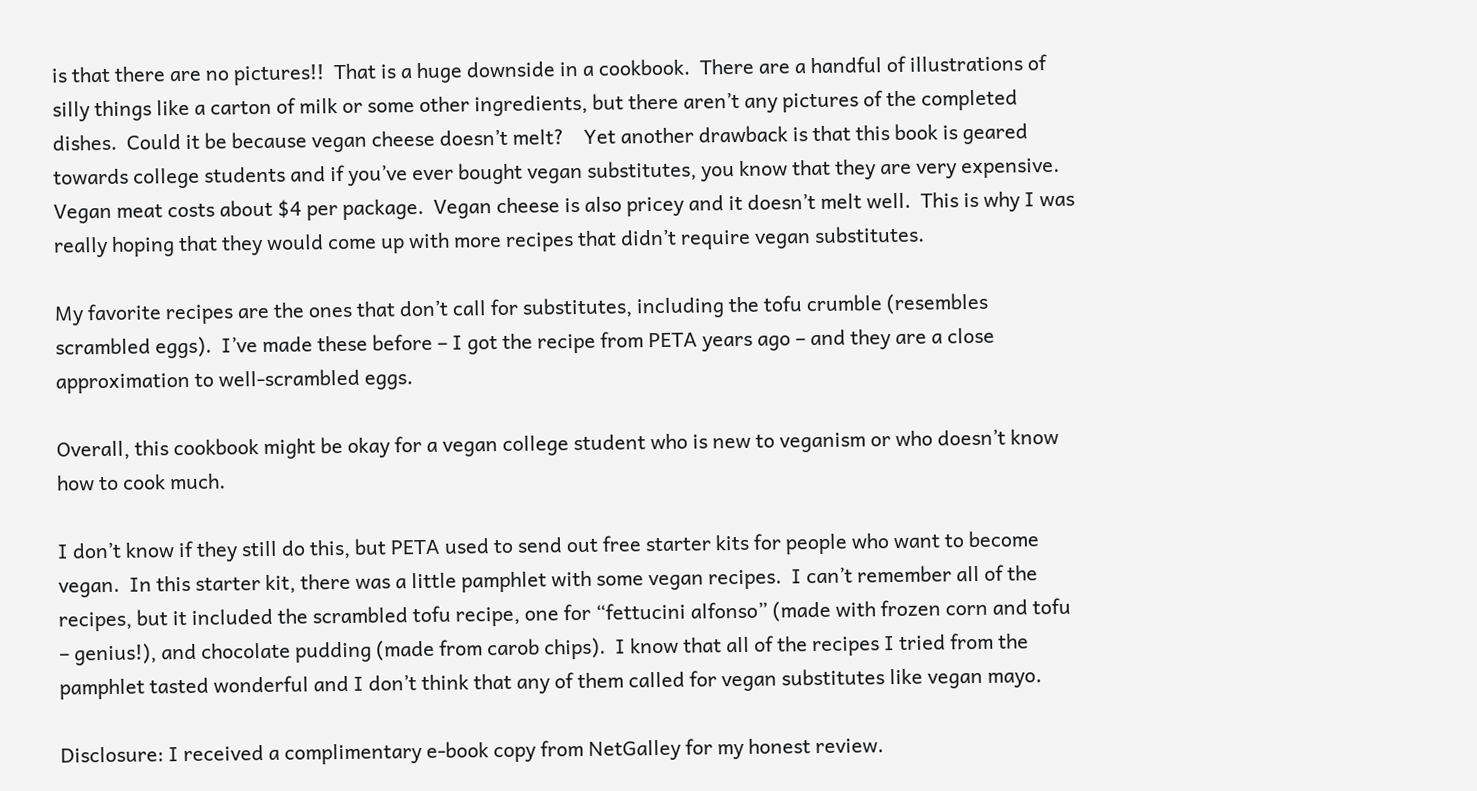is that there are no pictures!!  That is a huge downside in a cookbook.  There are a handful of illustrations of silly things like a carton of milk or some other ingredients, but there aren’t any pictures of the completed dishes.  Could it be because vegan cheese doesn’t melt?    Yet another drawback is that this book is geared towards college students and if you’ve ever bought vegan substitutes, you know that they are very expensive.  Vegan meat costs about $4 per package.  Vegan cheese is also pricey and it doesn’t melt well.  This is why I was really hoping that they would come up with more recipes that didn’t require vegan substitutes.

My favorite recipes are the ones that don’t call for substitutes, including the tofu crumble (resembles scrambled eggs).  I’ve made these before – I got the recipe from PETA years ago – and they are a close approximation to well-scrambled eggs.

Overall, this cookbook might be okay for a vegan college student who is new to veganism or who doesn’t know how to cook much.

I don’t know if they still do this, but PETA used to send out free starter kits for people who want to become vegan.  In this starter kit, there was a little pamphlet with some vegan recipes.  I can’t remember all of the recipes, but it included the scrambled tofu recipe, one for “fettucini alfonso” (made with frozen corn and tofu – genius!), and chocolate pudding (made from carob chips).  I know that all of the recipes I tried from the pamphlet tasted wonderful and I don’t think that any of them called for vegan substitutes like vegan mayo.

Disclosure: I received a complimentary e-book copy from NetGalley for my honest review.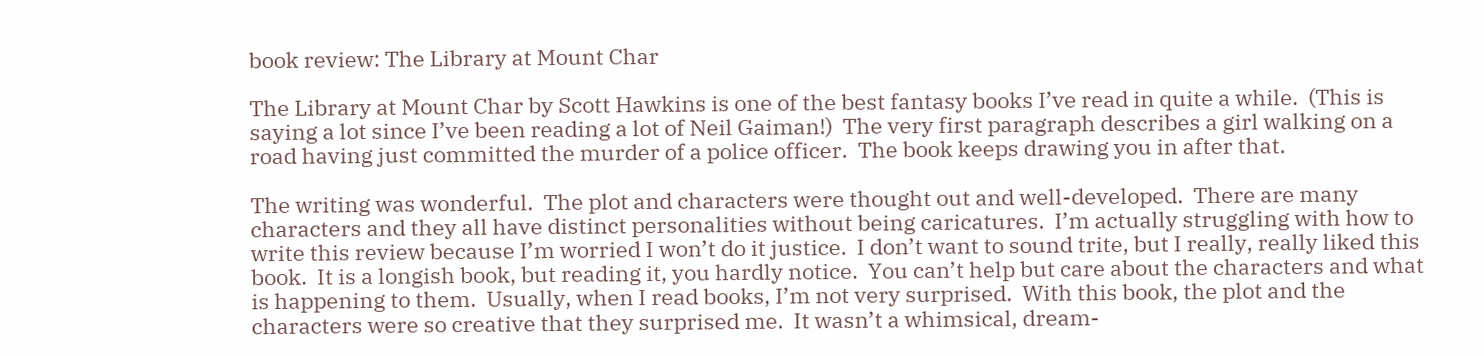book review: The Library at Mount Char

The Library at Mount Char by Scott Hawkins is one of the best fantasy books I’ve read in quite a while.  (This is saying a lot since I’ve been reading a lot of Neil Gaiman!)  The very first paragraph describes a girl walking on a road having just committed the murder of a police officer.  The book keeps drawing you in after that.

The writing was wonderful.  The plot and characters were thought out and well-developed.  There are many characters and they all have distinct personalities without being caricatures.  I’m actually struggling with how to write this review because I’m worried I won’t do it justice.  I don’t want to sound trite, but I really, really liked this book.  It is a longish book, but reading it, you hardly notice.  You can’t help but care about the characters and what is happening to them.  Usually, when I read books, I’m not very surprised.  With this book, the plot and the characters were so creative that they surprised me.  It wasn’t a whimsical, dream-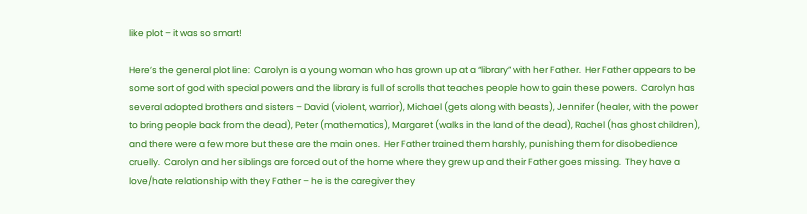like plot – it was so smart!

Here’s the general plot line:  Carolyn is a young woman who has grown up at a “library” with her Father.  Her Father appears to be some sort of god with special powers and the library is full of scrolls that teaches people how to gain these powers.  Carolyn has several adopted brothers and sisters – David (violent, warrior), Michael (gets along with beasts), Jennifer (healer, with the power to bring people back from the dead), Peter (mathematics), Margaret (walks in the land of the dead), Rachel (has ghost children), and there were a few more but these are the main ones.  Her Father trained them harshly, punishing them for disobedience cruelly.  Carolyn and her siblings are forced out of the home where they grew up and their Father goes missing.  They have a love/hate relationship with they Father – he is the caregiver they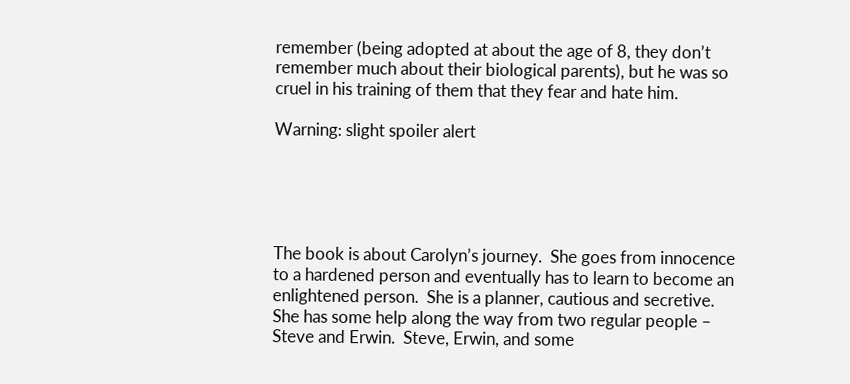remember (being adopted at about the age of 8, they don’t remember much about their biological parents), but he was so cruel in his training of them that they fear and hate him.

Warning: slight spoiler alert





The book is about Carolyn’s journey.  She goes from innocence to a hardened person and eventually has to learn to become an enlightened person.  She is a planner, cautious and secretive.  She has some help along the way from two regular people – Steve and Erwin.  Steve, Erwin, and some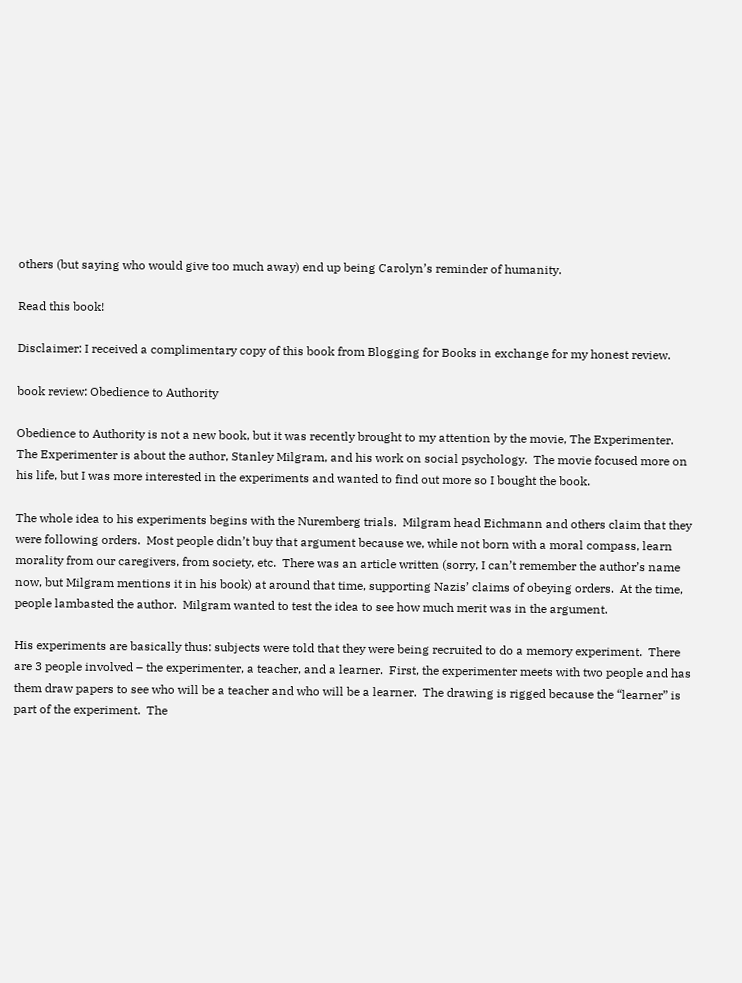others (but saying who would give too much away) end up being Carolyn’s reminder of humanity.

Read this book!

Disclaimer: I received a complimentary copy of this book from Blogging for Books in exchange for my honest review.

book review: Obedience to Authority

Obedience to Authority is not a new book, but it was recently brought to my attention by the movie, The Experimenter.  The Experimenter is about the author, Stanley Milgram, and his work on social psychology.  The movie focused more on his life, but I was more interested in the experiments and wanted to find out more so I bought the book.

The whole idea to his experiments begins with the Nuremberg trials.  Milgram head Eichmann and others claim that they were following orders.  Most people didn’t buy that argument because we, while not born with a moral compass, learn morality from our caregivers, from society, etc.  There was an article written (sorry, I can’t remember the author’s name now, but Milgram mentions it in his book) at around that time, supporting Nazis’ claims of obeying orders.  At the time, people lambasted the author.  Milgram wanted to test the idea to see how much merit was in the argument.

His experiments are basically thus: subjects were told that they were being recruited to do a memory experiment.  There are 3 people involved – the experimenter, a teacher, and a learner.  First, the experimenter meets with two people and has them draw papers to see who will be a teacher and who will be a learner.  The drawing is rigged because the “learner” is part of the experiment.  The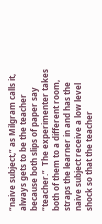“naive subject,” as Milgram calls it, always gets to be the teacher because both slips of paper say “teacher.”  The experimenter takes both of them to a different room, straps the learner in and has the naive subject receive a low level shock so that the teacher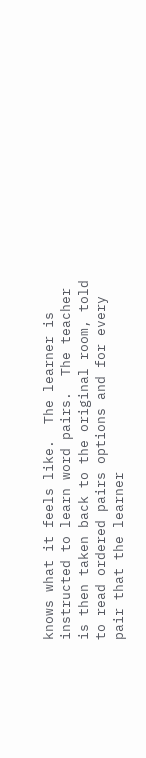knows what it feels like.  The learner is instructed to learn word pairs.  The teacher is then taken back to the original room, told to read ordered pairs options and for every pair that the learner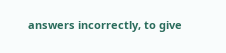answers incorrectly, to give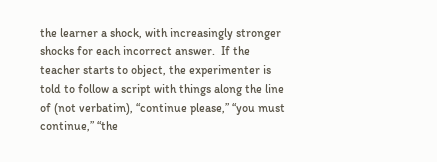the learner a shock, with increasingly stronger shocks for each incorrect answer.  If the teacher starts to object, the experimenter is told to follow a script with things along the line of (not verbatim), “continue please,” “you must continue,” “the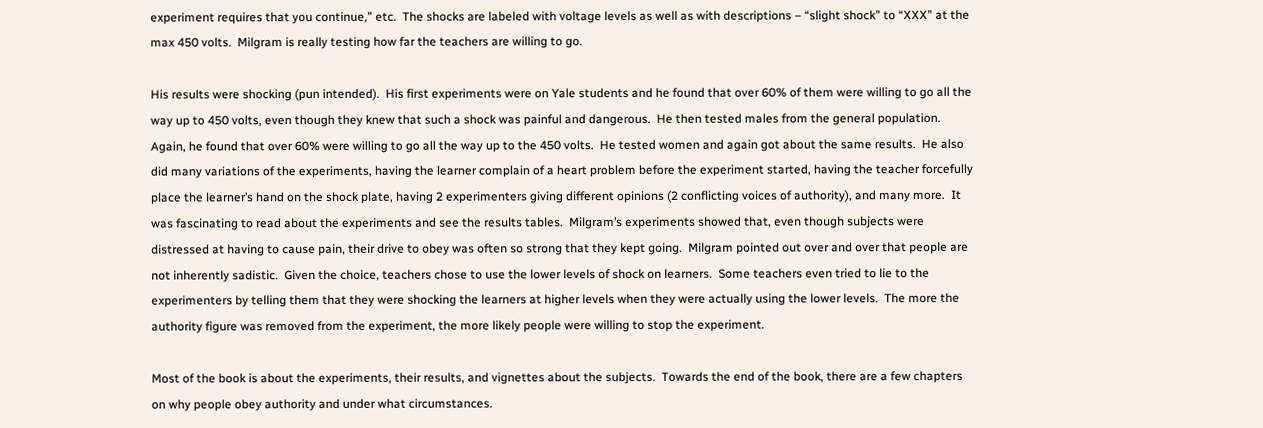experiment requires that you continue,” etc.  The shocks are labeled with voltage levels as well as with descriptions – “slight shock” to “XXX” at the max 450 volts.  Milgram is really testing how far the teachers are willing to go.

His results were shocking (pun intended).  His first experiments were on Yale students and he found that over 60% of them were willing to go all the way up to 450 volts, even though they knew that such a shock was painful and dangerous.  He then tested males from the general population.  Again, he found that over 60% were willing to go all the way up to the 450 volts.  He tested women and again got about the same results.  He also did many variations of the experiments, having the learner complain of a heart problem before the experiment started, having the teacher forcefully place the learner’s hand on the shock plate, having 2 experimenters giving different opinions (2 conflicting voices of authority), and many more.  It was fascinating to read about the experiments and see the results tables.  Milgram’s experiments showed that, even though subjects were distressed at having to cause pain, their drive to obey was often so strong that they kept going.  Milgram pointed out over and over that people are not inherently sadistic.  Given the choice, teachers chose to use the lower levels of shock on learners.  Some teachers even tried to lie to the experimenters by telling them that they were shocking the learners at higher levels when they were actually using the lower levels.  The more the authority figure was removed from the experiment, the more likely people were willing to stop the experiment.

Most of the book is about the experiments, their results, and vignettes about the subjects.  Towards the end of the book, there are a few chapters on why people obey authority and under what circumstances.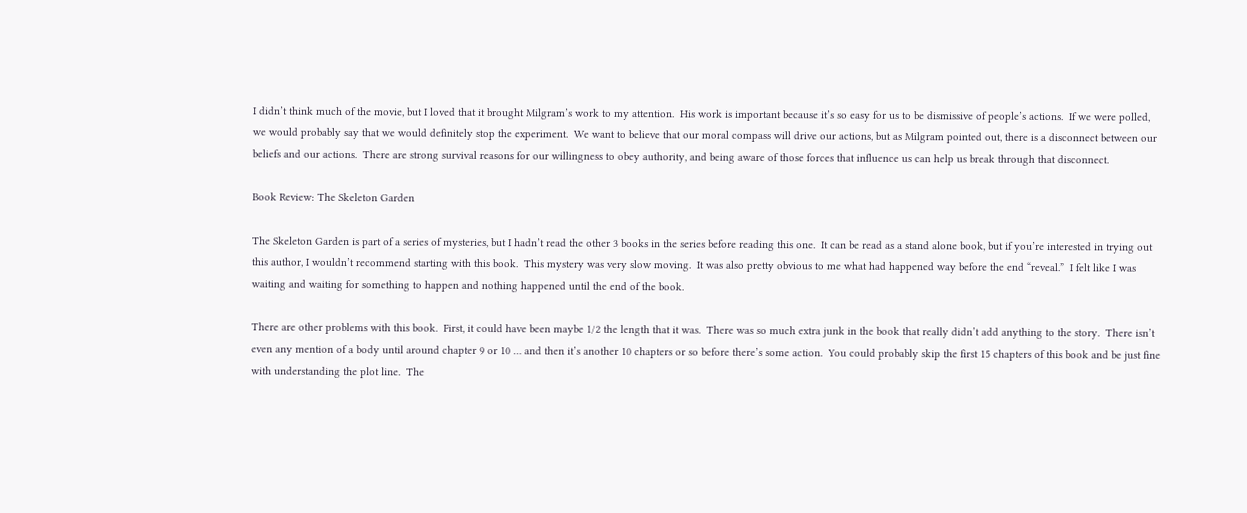I didn’t think much of the movie, but I loved that it brought Milgram’s work to my attention.  His work is important because it’s so easy for us to be dismissive of people’s actions.  If we were polled, we would probably say that we would definitely stop the experiment.  We want to believe that our moral compass will drive our actions, but as Milgram pointed out, there is a disconnect between our beliefs and our actions.  There are strong survival reasons for our willingness to obey authority, and being aware of those forces that influence us can help us break through that disconnect.

Book Review: The Skeleton Garden

The Skeleton Garden is part of a series of mysteries, but I hadn’t read the other 3 books in the series before reading this one.  It can be read as a stand alone book, but if you’re interested in trying out this author, I wouldn’t recommend starting with this book.  This mystery was very slow moving.  It was also pretty obvious to me what had happened way before the end “reveal.”  I felt like I was waiting and waiting for something to happen and nothing happened until the end of the book.

There are other problems with this book.  First, it could have been maybe 1/2 the length that it was.  There was so much extra junk in the book that really didn’t add anything to the story.  There isn’t even any mention of a body until around chapter 9 or 10 … and then it’s another 10 chapters or so before there’s some action.  You could probably skip the first 15 chapters of this book and be just fine with understanding the plot line.  The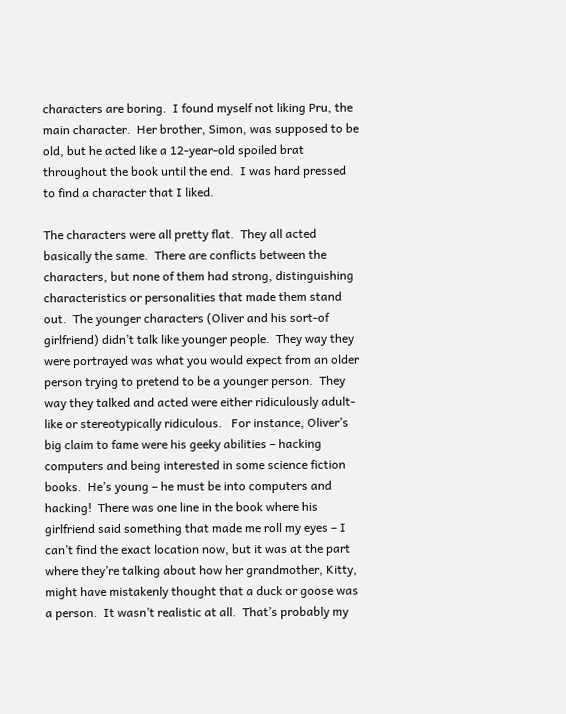characters are boring.  I found myself not liking Pru, the main character.  Her brother, Simon, was supposed to be old, but he acted like a 12-year-old spoiled brat throughout the book until the end.  I was hard pressed to find a character that I liked.

The characters were all pretty flat.  They all acted basically the same.  There are conflicts between the characters, but none of them had strong, distinguishing characteristics or personalities that made them stand out.  The younger characters (Oliver and his sort-of girlfriend) didn’t talk like younger people.  They way they were portrayed was what you would expect from an older person trying to pretend to be a younger person.  They way they talked and acted were either ridiculously adult-like or stereotypically ridiculous.   For instance, Oliver’s big claim to fame were his geeky abilities – hacking computers and being interested in some science fiction books.  He’s young – he must be into computers and hacking!  There was one line in the book where his girlfriend said something that made me roll my eyes – I can’t find the exact location now, but it was at the part where they’re talking about how her grandmother, Kitty, might have mistakenly thought that a duck or goose was a person.  It wasn’t realistic at all.  That’s probably my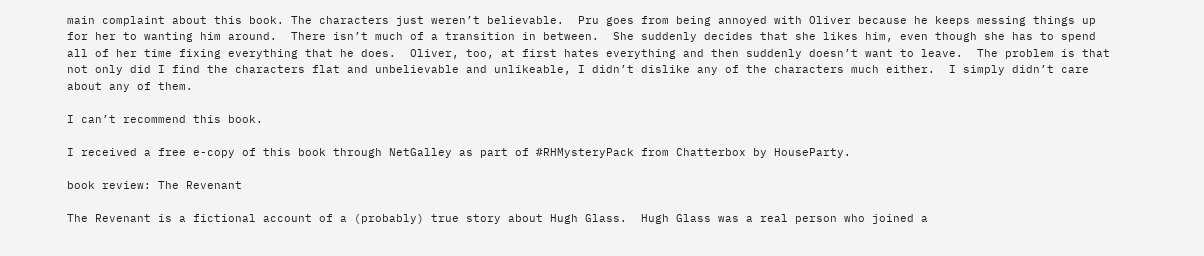main complaint about this book. The characters just weren’t believable.  Pru goes from being annoyed with Oliver because he keeps messing things up for her to wanting him around.  There isn’t much of a transition in between.  She suddenly decides that she likes him, even though she has to spend all of her time fixing everything that he does.  Oliver, too, at first hates everything and then suddenly doesn’t want to leave.  The problem is that not only did I find the characters flat and unbelievable and unlikeable, I didn’t dislike any of the characters much either.  I simply didn’t care about any of them.

I can’t recommend this book.

I received a free e-copy of this book through NetGalley as part of #RHMysteryPack from Chatterbox by HouseParty.

book review: The Revenant

The Revenant is a fictional account of a (probably) true story about Hugh Glass.  Hugh Glass was a real person who joined a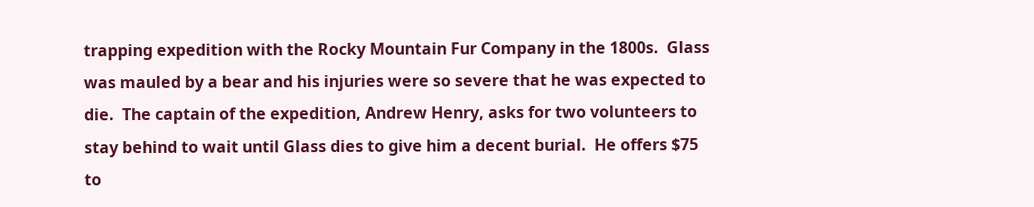trapping expedition with the Rocky Mountain Fur Company in the 1800s.  Glass was mauled by a bear and his injuries were so severe that he was expected to die.  The captain of the expedition, Andrew Henry, asks for two volunteers to stay behind to wait until Glass dies to give him a decent burial.  He offers $75 to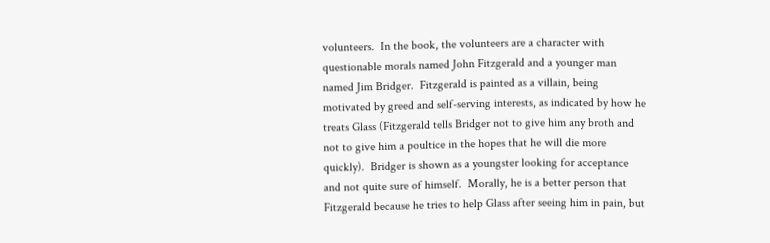volunteers.  In the book, the volunteers are a character with questionable morals named John Fitzgerald and a younger man named Jim Bridger.  Fitzgerald is painted as a villain, being motivated by greed and self-serving interests, as indicated by how he treats Glass (Fitzgerald tells Bridger not to give him any broth and not to give him a poultice in the hopes that he will die more quickly).  Bridger is shown as a youngster looking for acceptance and not quite sure of himself.  Morally, he is a better person that Fitzgerald because he tries to help Glass after seeing him in pain, but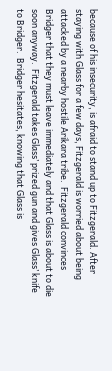because of his insecurity, is afraid to stand up to Fitzgerald. After staying with Glass for a few days, Fitzgerald is worried about being attacked by a nearby hostile Arikara tribe.  Fitzgerald convinces Bridger that they must leave immediately and that Glass is about to die soon anyway.  Fitzgerald takes Glass’ prized gun and gives Glass’ knife to Bridger.  Bridger hesitates, knowing that Glass is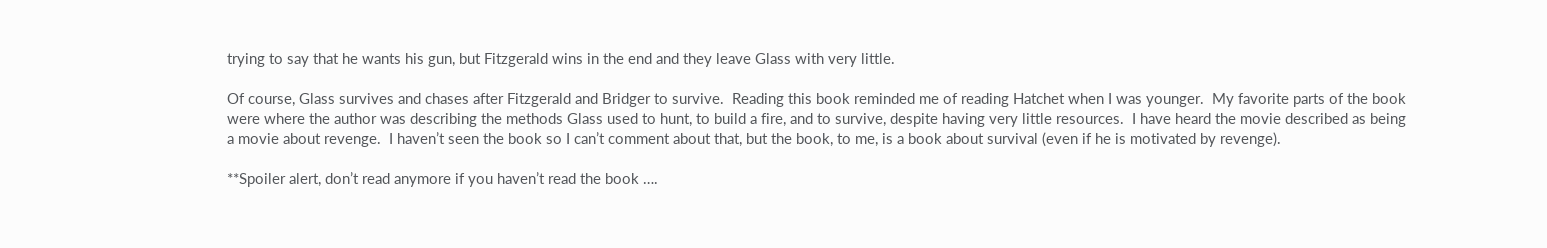trying to say that he wants his gun, but Fitzgerald wins in the end and they leave Glass with very little.

Of course, Glass survives and chases after Fitzgerald and Bridger to survive.  Reading this book reminded me of reading Hatchet when I was younger.  My favorite parts of the book were where the author was describing the methods Glass used to hunt, to build a fire, and to survive, despite having very little resources.  I have heard the movie described as being a movie about revenge.  I haven’t seen the book so I can’t comment about that, but the book, to me, is a book about survival (even if he is motivated by revenge).

**Spoiler alert, don’t read anymore if you haven’t read the book ….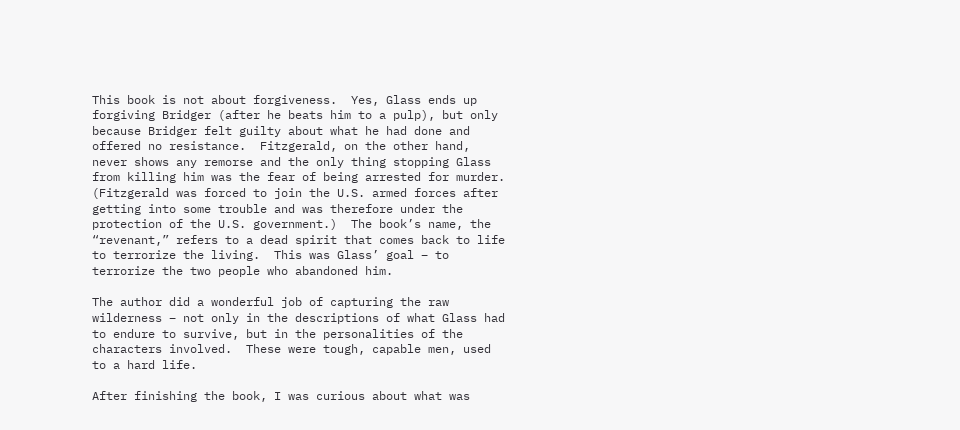This book is not about forgiveness.  Yes, Glass ends up forgiving Bridger (after he beats him to a pulp), but only because Bridger felt guilty about what he had done and offered no resistance.  Fitzgerald, on the other hand, never shows any remorse and the only thing stopping Glass from killing him was the fear of being arrested for murder.  (Fitzgerald was forced to join the U.S. armed forces after getting into some trouble and was therefore under the protection of the U.S. government.)  The book’s name, the “revenant,” refers to a dead spirit that comes back to life to terrorize the living.  This was Glass’ goal – to terrorize the two people who abandoned him.

The author did a wonderful job of capturing the raw wilderness – not only in the descriptions of what Glass had to endure to survive, but in the personalities of the characters involved.  These were tough, capable men, used to a hard life.

After finishing the book, I was curious about what was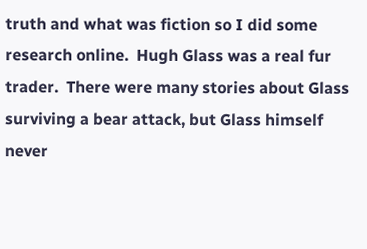truth and what was fiction so I did some research online.  Hugh Glass was a real fur trader.  There were many stories about Glass surviving a bear attack, but Glass himself never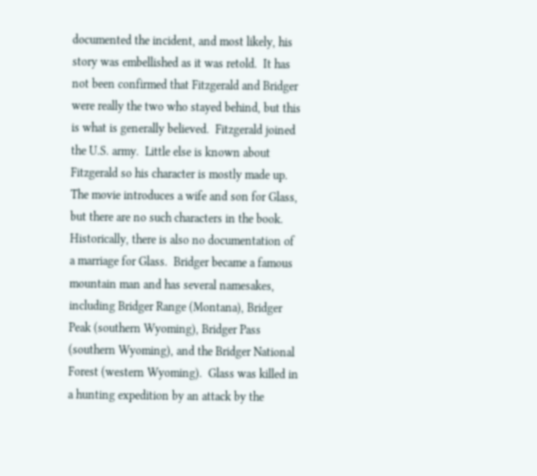documented the incident, and most likely, his story was embellished as it was retold.  It has not been confirmed that Fitzgerald and Bridger were really the two who stayed behind, but this is what is generally believed.  Fitzgerald joined the U.S. army.  Little else is known about Fitzgerald so his character is mostly made up.  The movie introduces a wife and son for Glass, but there are no such characters in the book.  Historically, there is also no documentation of a marriage for Glass.  Bridger became a famous mountain man and has several namesakes, including Bridger Range (Montana), Bridger Peak (southern Wyoming), Bridger Pass (southern Wyoming), and the Bridger National Forest (western Wyoming).  Glass was killed in a hunting expedition by an attack by the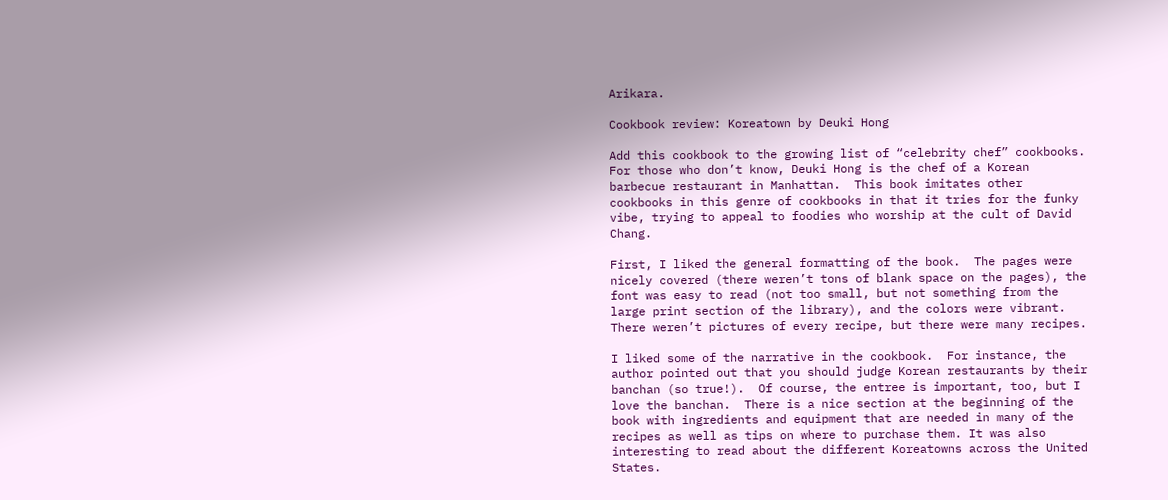Arikara.

Cookbook review: Koreatown by Deuki Hong

Add this cookbook to the growing list of “celebrity chef” cookbooks.  For those who don’t know, Deuki Hong is the chef of a Korean barbecue restaurant in Manhattan.  This book imitates other cookbooks in this genre of cookbooks in that it tries for the funky vibe, trying to appeal to foodies who worship at the cult of David Chang.

First, I liked the general formatting of the book.  The pages were nicely covered (there weren’t tons of blank space on the pages), the font was easy to read (not too small, but not something from the large print section of the library), and the colors were vibrant.  There weren’t pictures of every recipe, but there were many recipes.

I liked some of the narrative in the cookbook.  For instance, the author pointed out that you should judge Korean restaurants by their banchan (so true!).  Of course, the entree is important, too, but I love the banchan.  There is a nice section at the beginning of the book with ingredients and equipment that are needed in many of the recipes as well as tips on where to purchase them. It was also interesting to read about the different Koreatowns across the United States.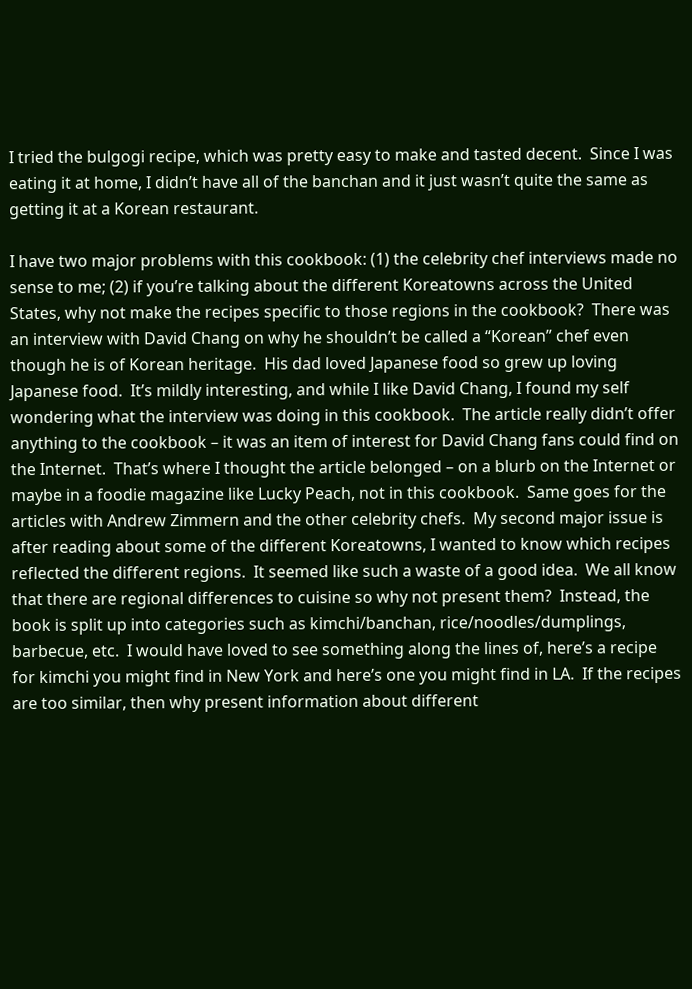I tried the bulgogi recipe, which was pretty easy to make and tasted decent.  Since I was eating it at home, I didn’t have all of the banchan and it just wasn’t quite the same as getting it at a Korean restaurant.

I have two major problems with this cookbook: (1) the celebrity chef interviews made no sense to me; (2) if you’re talking about the different Koreatowns across the United States, why not make the recipes specific to those regions in the cookbook?  There was an interview with David Chang on why he shouldn’t be called a “Korean” chef even though he is of Korean heritage.  His dad loved Japanese food so grew up loving Japanese food.  It’s mildly interesting, and while I like David Chang, I found my self wondering what the interview was doing in this cookbook.  The article really didn’t offer anything to the cookbook – it was an item of interest for David Chang fans could find on the Internet.  That’s where I thought the article belonged – on a blurb on the Internet or maybe in a foodie magazine like Lucky Peach, not in this cookbook.  Same goes for the articles with Andrew Zimmern and the other celebrity chefs.  My second major issue is after reading about some of the different Koreatowns, I wanted to know which recipes reflected the different regions.  It seemed like such a waste of a good idea.  We all know that there are regional differences to cuisine so why not present them?  Instead, the book is split up into categories such as kimchi/banchan, rice/noodles/dumplings, barbecue, etc.  I would have loved to see something along the lines of, here’s a recipe for kimchi you might find in New York and here’s one you might find in LA.  If the recipes are too similar, then why present information about different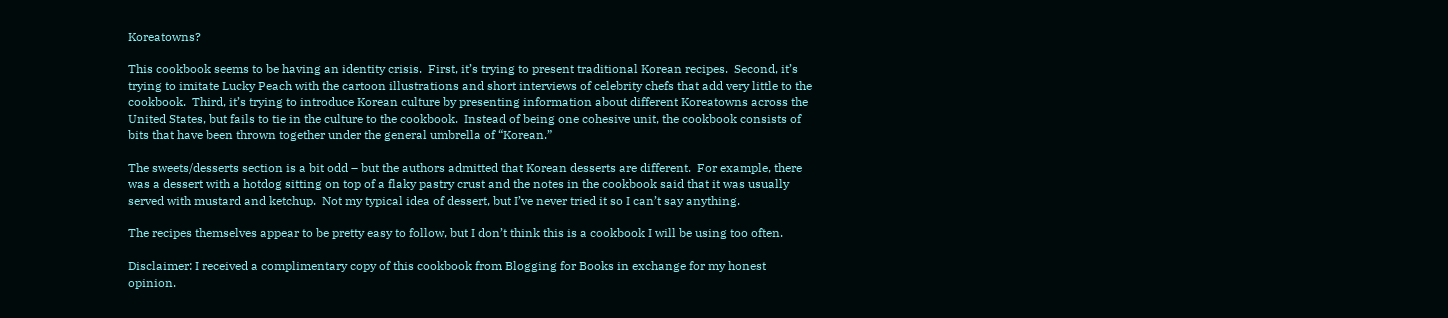Koreatowns?

This cookbook seems to be having an identity crisis.  First, it’s trying to present traditional Korean recipes.  Second, it’s trying to imitate Lucky Peach with the cartoon illustrations and short interviews of celebrity chefs that add very little to the cookbook.  Third, it’s trying to introduce Korean culture by presenting information about different Koreatowns across the United States, but fails to tie in the culture to the cookbook.  Instead of being one cohesive unit, the cookbook consists of bits that have been thrown together under the general umbrella of “Korean.”

The sweets/desserts section is a bit odd – but the authors admitted that Korean desserts are different.  For example, there was a dessert with a hotdog sitting on top of a flaky pastry crust and the notes in the cookbook said that it was usually served with mustard and ketchup.  Not my typical idea of dessert, but I’ve never tried it so I can’t say anything.

The recipes themselves appear to be pretty easy to follow, but I don’t think this is a cookbook I will be using too often.

Disclaimer: I received a complimentary copy of this cookbook from Blogging for Books in exchange for my honest opinion.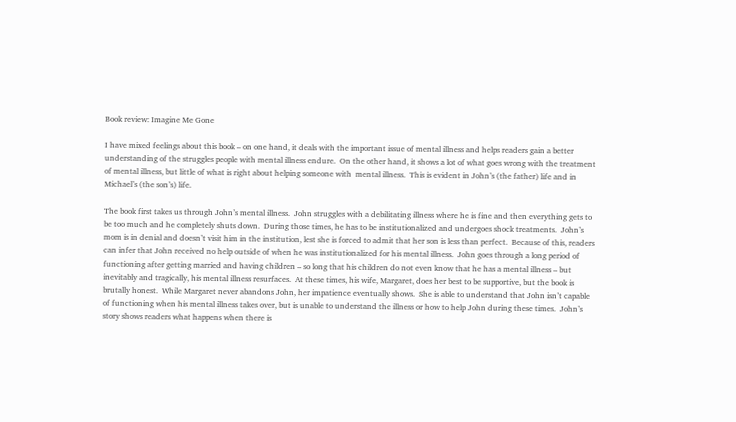Book review: Imagine Me Gone

I have mixed feelings about this book – on one hand, it deals with the important issue of mental illness and helps readers gain a better understanding of the struggles people with mental illness endure.  On the other hand, it shows a lot of what goes wrong with the treatment of mental illness, but little of what is right about helping someone with  mental illness.  This is evident in John’s (the father) life and in Michael’s (the son’s) life.

The book first takes us through John’s mental illness.  John struggles with a debilitating illness where he is fine and then everything gets to be too much and he completely shuts down.  During those times, he has to be institutionalized and undergoes shock treatments.  John’s mom is in denial and doesn’t visit him in the institution, lest she is forced to admit that her son is less than perfect.  Because of this, readers can infer that John received no help outside of when he was institutionalized for his mental illness.  John goes through a long period of functioning after getting married and having children – so long that his children do not even know that he has a mental illness – but inevitably and tragically, his mental illness resurfaces.  At these times, his wife, Margaret, does her best to be supportive, but the book is brutally honest.  While Margaret never abandons John, her impatience eventually shows.  She is able to understand that John isn’t capable of functioning when his mental illness takes over, but is unable to understand the illness or how to help John during these times.  John’s story shows readers what happens when there is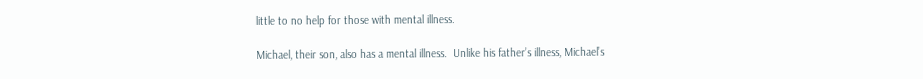little to no help for those with mental illness.

Michael, their son, also has a mental illness.  Unlike his father’s illness, Michael’s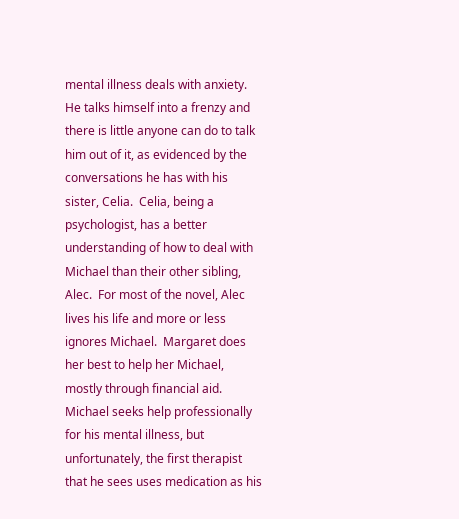mental illness deals with anxiety.  He talks himself into a frenzy and there is little anyone can do to talk him out of it, as evidenced by the conversations he has with his sister, Celia.  Celia, being a psychologist, has a better understanding of how to deal with Michael than their other sibling, Alec.  For most of the novel, Alec lives his life and more or less ignores Michael.  Margaret does her best to help her Michael, mostly through financial aid.  Michael seeks help professionally for his mental illness, but unfortunately, the first therapist that he sees uses medication as his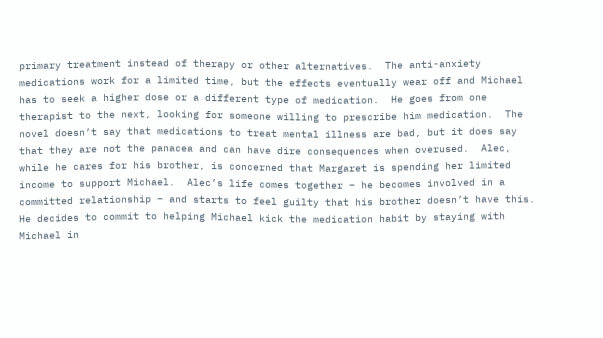primary treatment instead of therapy or other alternatives.  The anti-anxiety medications work for a limited time, but the effects eventually wear off and Michael has to seek a higher dose or a different type of medication.  He goes from one therapist to the next, looking for someone willing to prescribe him medication.  The novel doesn’t say that medications to treat mental illness are bad, but it does say that they are not the panacea and can have dire consequences when overused.  Alec, while he cares for his brother, is concerned that Margaret is spending her limited income to support Michael.  Alec’s life comes together – he becomes involved in a committed relationship – and starts to feel guilty that his brother doesn’t have this.  He decides to commit to helping Michael kick the medication habit by staying with Michael in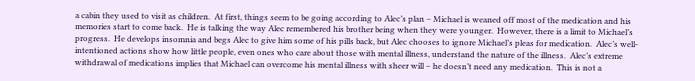a cabin they used to visit as children.  At first, things seem to be going according to Alec’s plan – Michael is weaned off most of the medication and his memories start to come back.  He is talking the way Alec remembered his brother being when they were younger.  However, there is a limit to Michael’s progress.  He develops insomnia and begs Alec to give him some of his pills back, but Alec chooses to ignore Michael’s pleas for medication.  Alec’s well-intentioned actions show how little people, even ones who care about those with mental illness, understand the nature of the illness.  Alec’s extreme withdrawal of medications implies that Michael can overcome his mental illness with sheer will – he doesn’t need any medication.  This is not a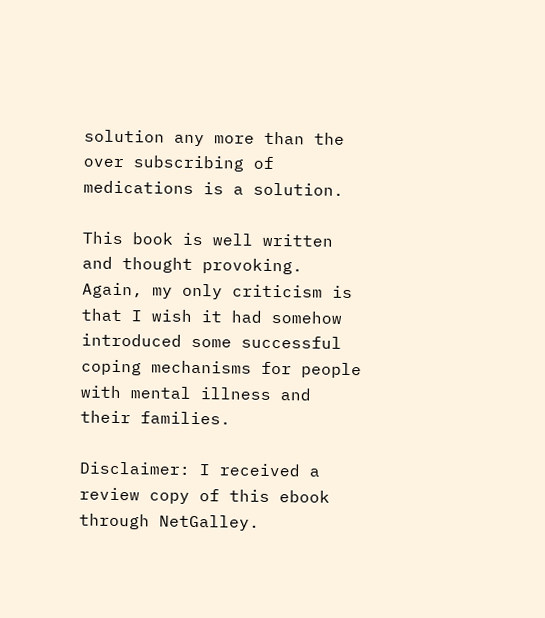solution any more than the over subscribing of medications is a solution.

This book is well written and thought provoking.  Again, my only criticism is that I wish it had somehow introduced some successful coping mechanisms for people with mental illness and their families.

Disclaimer: I received a review copy of this ebook through NetGalley.